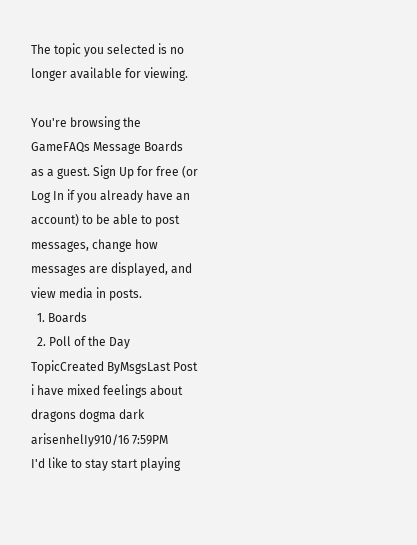The topic you selected is no longer available for viewing.

You're browsing the GameFAQs Message Boards as a guest. Sign Up for free (or Log In if you already have an account) to be able to post messages, change how messages are displayed, and view media in posts.
  1. Boards
  2. Poll of the Day
TopicCreated ByMsgsLast Post
i have mixed feelings about dragons dogma dark arisenhelIy910/16 7:59PM
I'd like to stay start playing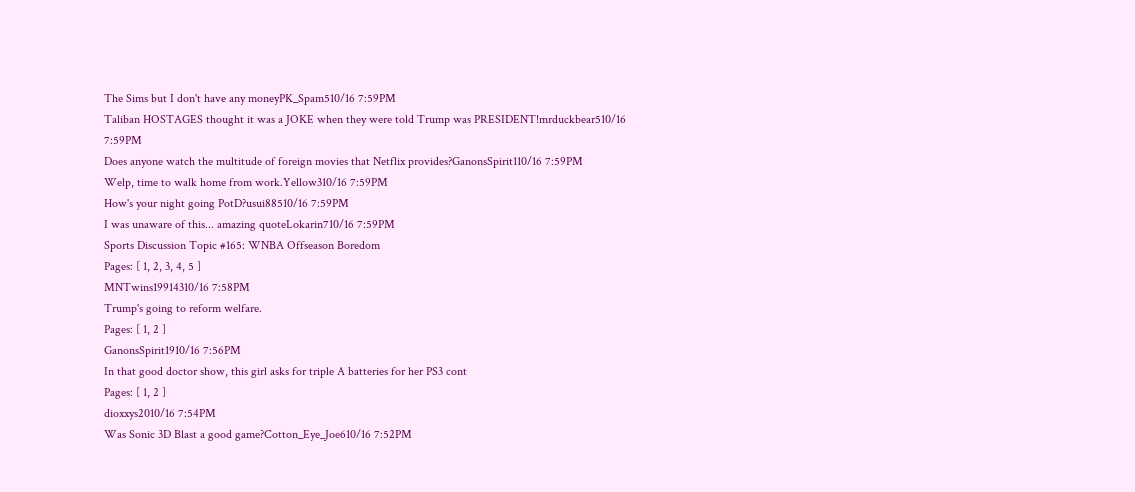The Sims but I don't have any moneyPK_Spam510/16 7:59PM
Taliban HOSTAGES thought it was a JOKE when they were told Trump was PRESIDENT!mrduckbear510/16 7:59PM
Does anyone watch the multitude of foreign movies that Netflix provides?GanonsSpirit110/16 7:59PM
Welp, time to walk home from work.Yellow310/16 7:59PM
How's your night going PotD?usui88510/16 7:59PM
I was unaware of this... amazing quoteLokarin710/16 7:59PM
Sports Discussion Topic #165: WNBA Offseason Boredom
Pages: [ 1, 2, 3, 4, 5 ]
MNTwins19914310/16 7:58PM
Trump's going to reform welfare.
Pages: [ 1, 2 ]
GanonsSpirit1910/16 7:56PM
In that good doctor show, this girl asks for triple A batteries for her PS3 cont
Pages: [ 1, 2 ]
dioxxys2010/16 7:54PM
Was Sonic 3D Blast a good game?Cotton_Eye_Joe610/16 7:52PM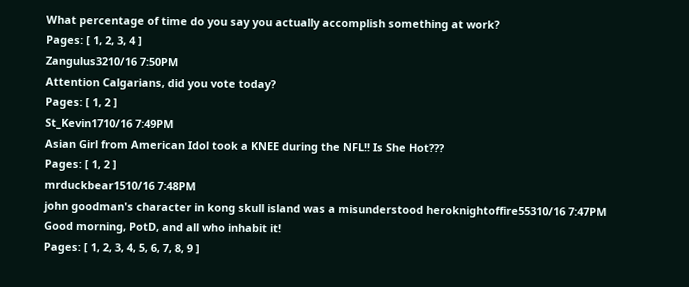What percentage of time do you say you actually accomplish something at work?
Pages: [ 1, 2, 3, 4 ]
Zangulus3210/16 7:50PM
Attention Calgarians, did you vote today?
Pages: [ 1, 2 ]
St_Kevin1710/16 7:49PM
Asian Girl from American Idol took a KNEE during the NFL!! Is She Hot???
Pages: [ 1, 2 ]
mrduckbear1510/16 7:48PM
john goodman's character in kong skull island was a misunderstood heroknightoffire55310/16 7:47PM
Good morning, PotD, and all who inhabit it!
Pages: [ 1, 2, 3, 4, 5, 6, 7, 8, 9 ]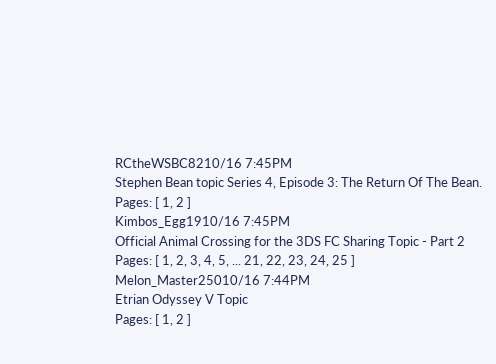RCtheWSBC8210/16 7:45PM
Stephen Bean topic Series 4, Episode 3: The Return Of The Bean.
Pages: [ 1, 2 ]
Kimbos_Egg1910/16 7:45PM
Official Animal Crossing for the 3DS FC Sharing Topic - Part 2
Pages: [ 1, 2, 3, 4, 5, ... 21, 22, 23, 24, 25 ]
Melon_Master25010/16 7:44PM
Etrian Odyssey V Topic
Pages: [ 1, 2 ]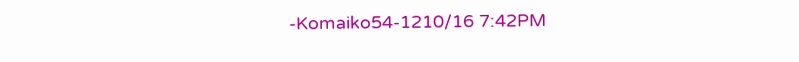-Komaiko54-1210/16 7:42PM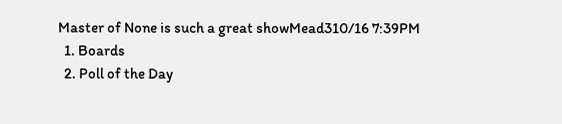Master of None is such a great showMead310/16 7:39PM
  1. Boards
  2. Poll of the Day